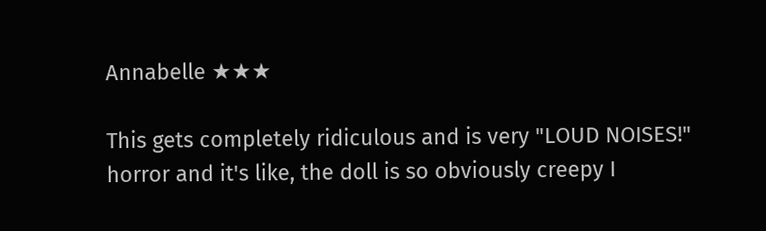Annabelle ★★★

This gets completely ridiculous and is very "LOUD NOISES!" horror and it's like, the doll is so obviously creepy I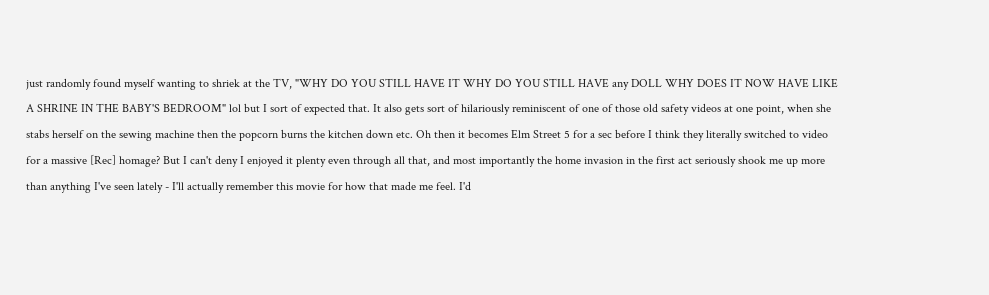just randomly found myself wanting to shriek at the TV, "WHY DO YOU STILL HAVE IT WHY DO YOU STILL HAVE any DOLL WHY DOES IT NOW HAVE LIKE A SHRINE IN THE BABY'S BEDROOM" lol but I sort of expected that. It also gets sort of hilariously reminiscent of one of those old safety videos at one point, when she stabs herself on the sewing machine then the popcorn burns the kitchen down etc. Oh then it becomes Elm Street 5 for a sec before I think they literally switched to video for a massive [Rec] homage? But I can't deny I enjoyed it plenty even through all that, and most importantly the home invasion in the first act seriously shook me up more than anything I've seen lately - I'll actually remember this movie for how that made me feel. I'd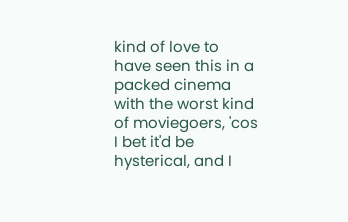kind of love to have seen this in a packed cinema with the worst kind of moviegoers, 'cos I bet it'd be hysterical, and I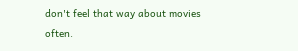don't feel that way about movies often.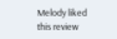Melody liked this review